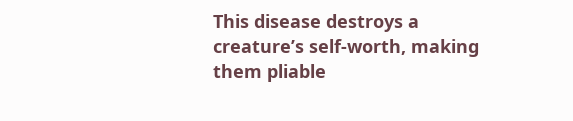This disease destroys a creature’s self-worth, making them pliable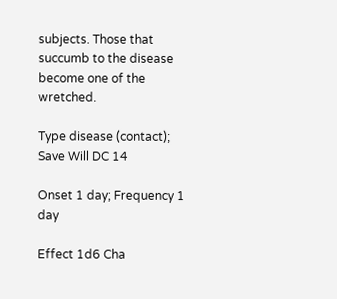subjects. Those that succumb to the disease become one of the wretched.

Type disease (contact); Save Will DC 14

Onset 1 day; Frequency 1 day

Effect 1d6 Cha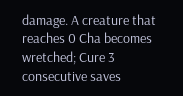damage. A creature that reaches 0 Cha becomes wretched; Cure 3 consecutive saves